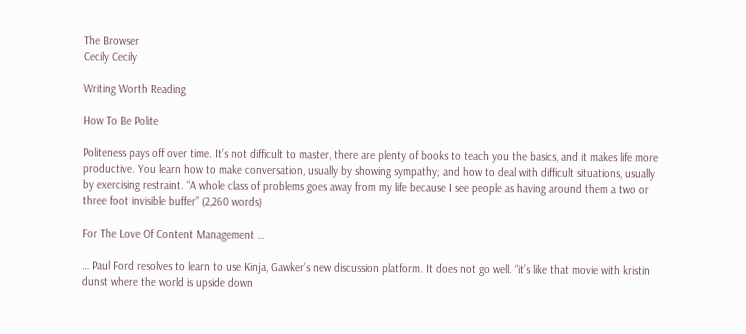The Browser
Cecily Cecily

Writing Worth Reading

How To Be Polite

Politeness pays off over time. It’s not difficult to master, there are plenty of books to teach you the basics, and it makes life more productive. You learn how to make conversation, usually by showing sympathy; and how to deal with difficult situations, usually by exercising restraint. “A whole class of problems goes away from my life because I see people as having around them a two or three foot invisible buffer” (2,260 words)

For The Love Of Content Management …

… Paul Ford resolves to learn to use Kinja, Gawker’s new discussion platform. It does not go well. “it’s like that movie with kristin dunst where the world is upside down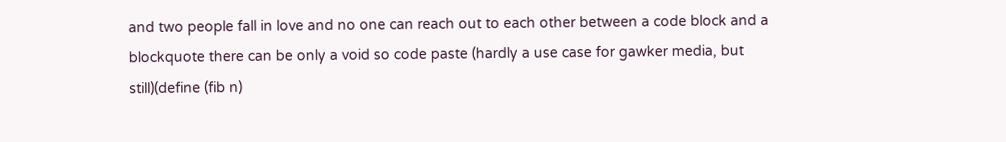and two people fall in love and no one can reach out to each other between a code block and a blockquote there can be only a void so code paste (hardly a use case for gawker media, but still)(define (fib n)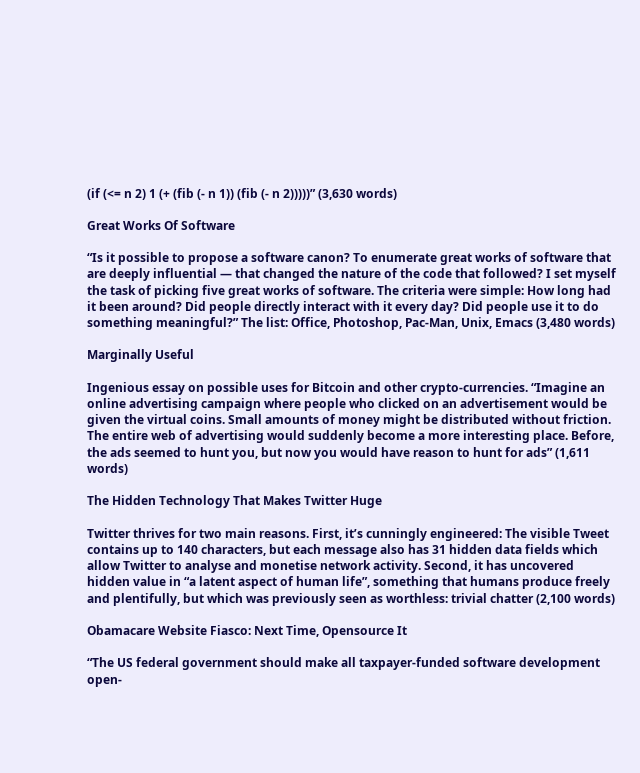(if (<= n 2) 1 (+ (fib (- n 1)) (fib (- n 2)))))” (3,630 words)

Great Works Of Software

“Is it possible to propose a software canon? To enumerate great works of software that are deeply influential — that changed the nature of the code that followed? I set myself the task of picking five great works of software. The criteria were simple: How long had it been around? Did people directly interact with it every day? Did people use it to do something meaningful?” The list: Office, Photoshop, Pac-Man, Unix, Emacs (3,480 words)

Marginally Useful

Ingenious essay on possible uses for Bitcoin and other crypto-currencies. “Imagine an online advertising campaign where people who clicked on an advertisement would be given the virtual coins. Small amounts of money might be distributed without friction. The entire web of advertising would suddenly become a more interesting place. Before, the ads seemed to hunt you, but now you would have reason to hunt for ads” (1,611 words)

The Hidden Technology That Makes Twitter Huge

Twitter thrives for two main reasons. First, it’s cunningly engineered: The visible Tweet contains up to 140 characters, but each message also has 31 hidden data fields which allow Twitter to analyse and monetise network activity. Second, it has uncovered hidden value in “a latent aspect of human life”, something that humans produce freely and plentifully, but which was previously seen as worthless: trivial chatter (2,100 words)

Obamacare Website Fiasco: Next Time, Opensource It

“The US federal government should make all taxpayer-funded software development open-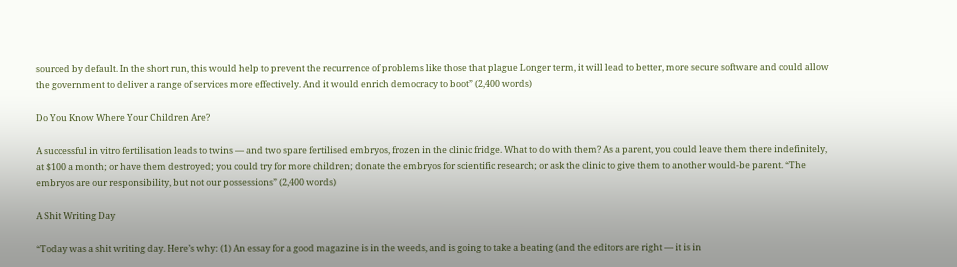sourced by default. In the short run, this would help to prevent the recurrence of problems like those that plague Longer term, it will lead to better, more secure software and could allow the government to deliver a range of services more effectively. And it would enrich democracy to boot” (2,400 words)

Do You Know Where Your Children Are?

A successful in vitro fertilisation leads to twins — and two spare fertilised embryos, frozen in the clinic fridge. What to do with them? As a parent, you could leave them there indefinitely, at $100 a month; or have them destroyed; you could try for more children; donate the embryos for scientific research; or ask the clinic to give them to another would-be parent. “The embryos are our responsibility, but not our possessions” (2,400 words)

A Shit Writing Day

“Today was a shit writing day. Here’s why: (1) An essay for a good magazine is in the weeds, and is going to take a beating (and the editors are right — it is in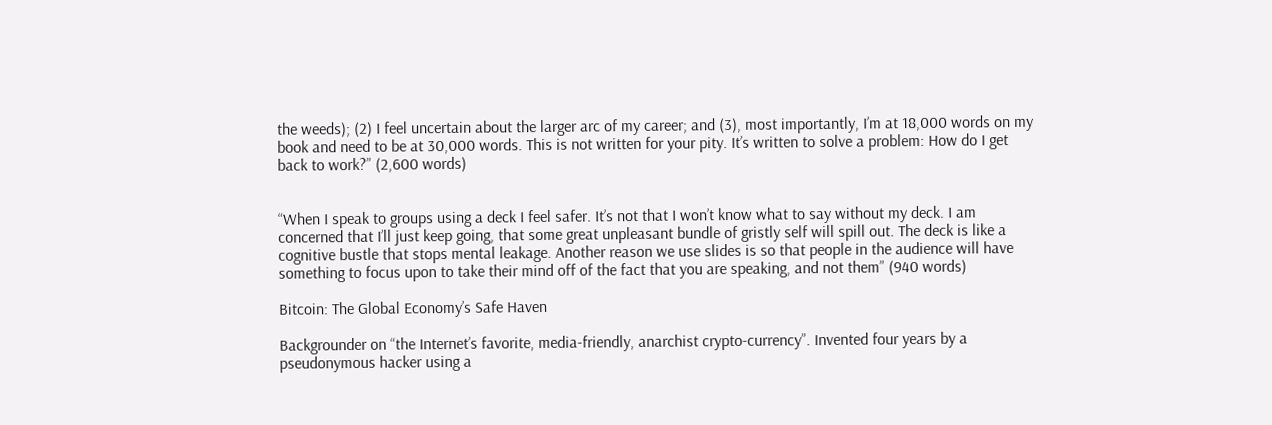the weeds); (2) I feel uncertain about the larger arc of my career; and (3), most importantly, I’m at 18,000 words on my book and need to be at 30,000 words. This is not written for your pity. It’s written to solve a problem: How do I get back to work?” (2,600 words)


“When I speak to groups using a deck I feel safer. It’s not that I won’t know what to say without my deck. I am concerned that I’ll just keep going, that some great unpleasant bundle of gristly self will spill out. The deck is like a cognitive bustle that stops mental leakage. Another reason we use slides is so that people in the audience will have something to focus upon to take their mind off of the fact that you are speaking, and not them” (940 words)

Bitcoin: The Global Economy’s Safe Haven

Backgrounder on “the Internet’s favorite, media-friendly, anarchist crypto-currency”. Invented four years by a pseudonymous hacker using a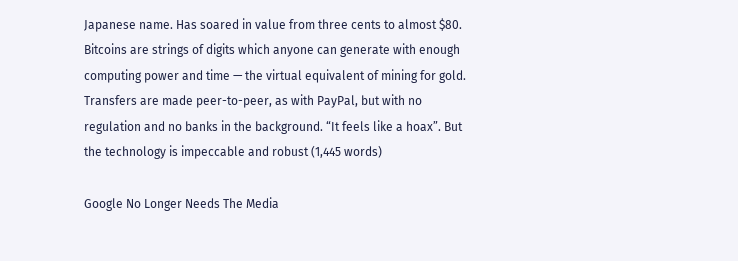Japanese name. Has soared in value from three cents to almost $80. Bitcoins are strings of digits which anyone can generate with enough computing power and time — the virtual equivalent of mining for gold. Transfers are made peer-to-peer, as with PayPal, but with no regulation and no banks in the background. “It feels like a hoax”. But the technology is impeccable and robust (1,445 words)

Google No Longer Needs The Media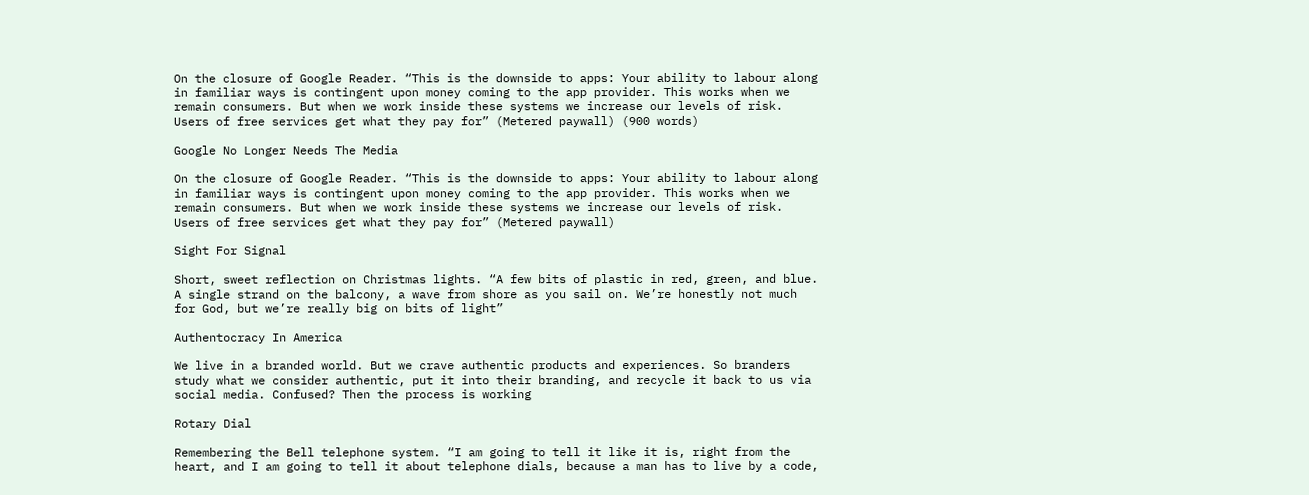On the closure of Google Reader. “This is the downside to apps: Your ability to labour along in familiar ways is contingent upon money coming to the app provider. This works when we remain consumers. But when we work inside these systems we increase our levels of risk. Users of free services get what they pay for” (Metered paywall) (900 words)

Google No Longer Needs The Media

On the closure of Google Reader. “This is the downside to apps: Your ability to labour along in familiar ways is contingent upon money coming to the app provider. This works when we remain consumers. But when we work inside these systems we increase our levels of risk. Users of free services get what they pay for” (Metered paywall)

Sight For Signal

Short, sweet reflection on Christmas lights. “A few bits of plastic in red, green, and blue. A single strand on the balcony, a wave from shore as you sail on. We’re honestly not much for God, but we’re really big on bits of light”

Authentocracy In America

We live in a branded world. But we crave authentic products and experiences. So branders study what we consider authentic, put it into their branding, and recycle it back to us via social media. Confused? Then the process is working

Rotary Dial

Remembering the Bell telephone system. “I am going to tell it like it is, right from the heart, and I am going to tell it about telephone dials, because a man has to live by a code,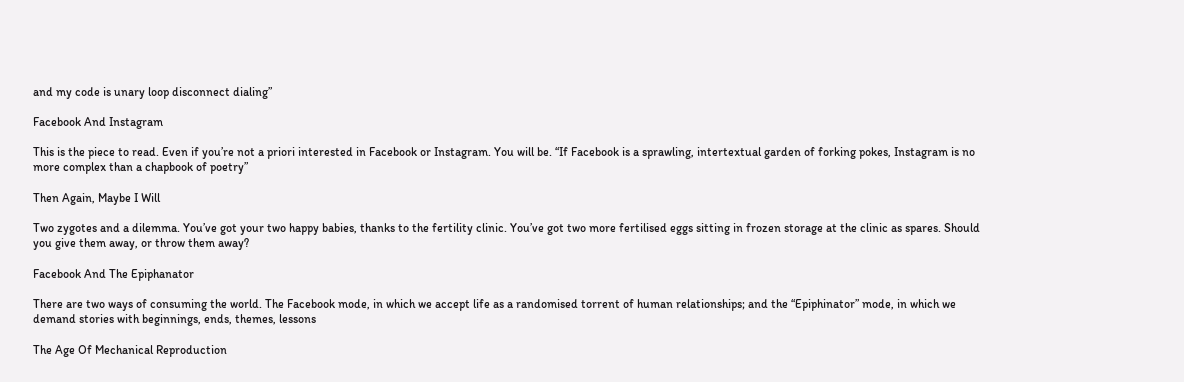and my code is unary loop disconnect dialing”

Facebook And Instagram

This is the piece to read. Even if you’re not a priori interested in Facebook or Instagram. You will be. “If Facebook is a sprawling, intertextual garden of forking pokes, Instagram is no more complex than a chapbook of poetry”

Then Again, Maybe I Will

Two zygotes and a dilemma. You’ve got your two happy babies, thanks to the fertility clinic. You’ve got two more fertilised eggs sitting in frozen storage at the clinic as spares. Should you give them away, or throw them away?

Facebook And The Epiphanator

There are two ways of consuming the world. The Facebook mode, in which we accept life as a randomised torrent of human relationships; and the “Epiphinator” mode, in which we demand stories with beginnings, ends, themes, lessons

The Age Of Mechanical Reproduction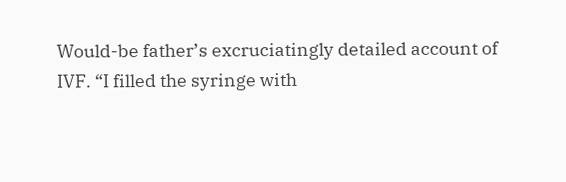Would-be father’s excruciatingly detailed account of IVF. “I filled the syringe with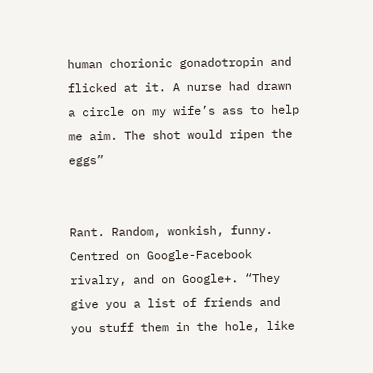human chorionic gonadotropin and flicked at it. A nurse had drawn a circle on my wife’s ass to help me aim. The shot would ripen the eggs”


Rant. Random, wonkish, funny. Centred on Google-Facebook rivalry, and on Google+. “They give you a list of friends and you stuff them in the hole, like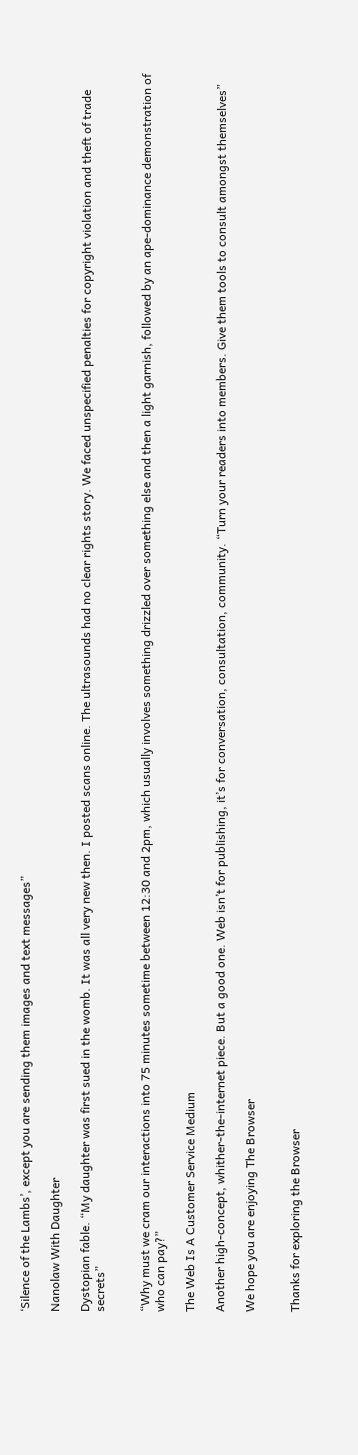‘Silence of the Lambs’, except you are sending them images and text messages”

Nanolaw With Daughter

Dystopian fable. “My daughter was first sued in the womb. It was all very new then. I posted scans online. The ultrasounds had no clear rights story. We faced unspecified penalties for copyright violation and theft of trade secrets”


“Why must we cram our interactions into 75 minutes sometime between 12:30 and 2pm, which usually involves something drizzled over something else and then a light garnish, followed by an ape-dominance demonstration of who can pay?”

The Web Is A Customer Service Medium

Another high-concept, whither-the-internet piece. But a good one. Web isn’t for publishing, it’s for conversation, consultation, community. “Turn your readers into members. Give them tools to consult amongst themselves”

We hope you are enjoying The Browser


Thanks for exploring the Browser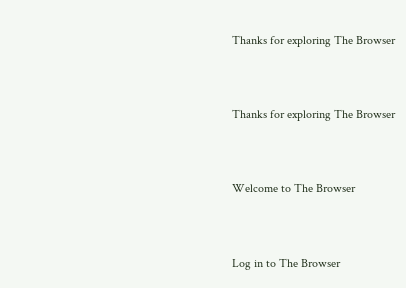Thanks for exploring The Browser


Thanks for exploring The Browser


Welcome to The Browser


Log in to The Browser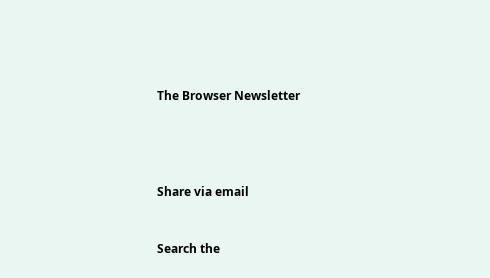The Browser Newsletter




Share via email


Search the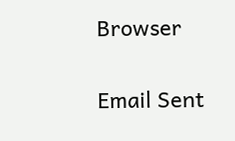Browser


Email Sent